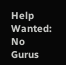Help Wanted: No Gurus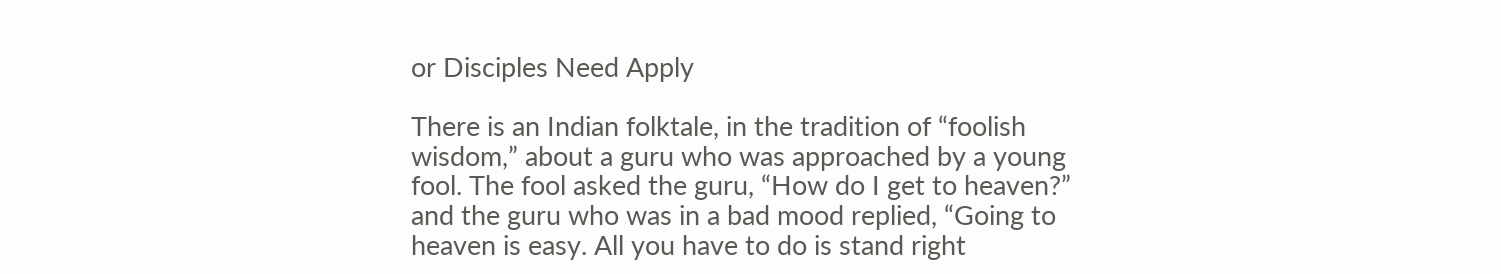or Disciples Need Apply

There is an Indian folktale, in the tradition of “foolish wisdom,” about a guru who was approached by a young fool. The fool asked the guru, “How do I get to heaven?” and the guru who was in a bad mood replied, “Going to heaven is easy. All you have to do is stand right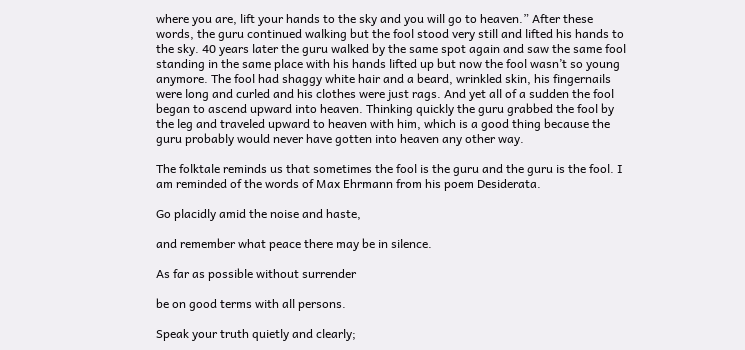where you are, lift your hands to the sky and you will go to heaven.” After these words, the guru continued walking but the fool stood very still and lifted his hands to the sky. 40 years later the guru walked by the same spot again and saw the same fool standing in the same place with his hands lifted up but now the fool wasn’t so young anymore. The fool had shaggy white hair and a beard, wrinkled skin, his fingernails were long and curled and his clothes were just rags. And yet all of a sudden the fool began to ascend upward into heaven. Thinking quickly the guru grabbed the fool by the leg and traveled upward to heaven with him, which is a good thing because the guru probably would never have gotten into heaven any other way.

The folktale reminds us that sometimes the fool is the guru and the guru is the fool. I am reminded of the words of Max Ehrmann from his poem Desiderata.

Go placidly amid the noise and haste,

and remember what peace there may be in silence.

As far as possible without surrender

be on good terms with all persons.

Speak your truth quietly and clearly;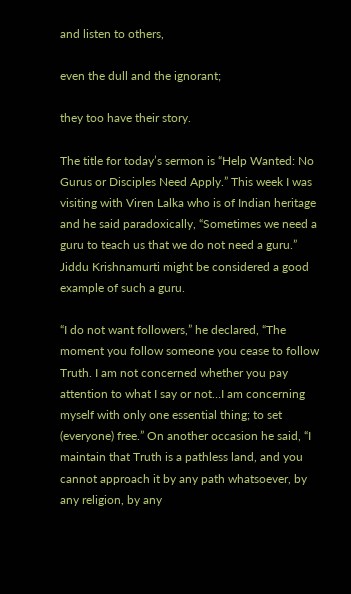and listen to others,

even the dull and the ignorant;

they too have their story.

The title for today’s sermon is “Help Wanted: No Gurus or Disciples Need Apply.” This week I was visiting with Viren Lalka who is of Indian heritage and he said paradoxically, “Sometimes we need a guru to teach us that we do not need a guru.” Jiddu Krishnamurti might be considered a good example of such a guru.

“I do not want followers,” he declared, “The moment you follow someone you cease to follow Truth. I am not concerned whether you pay attention to what I say or not…I am concerning myself with only one essential thing; to set (everyone) free.” On another occasion he said, “I maintain that Truth is a pathless land, and you cannot approach it by any path whatsoever, by any religion, by any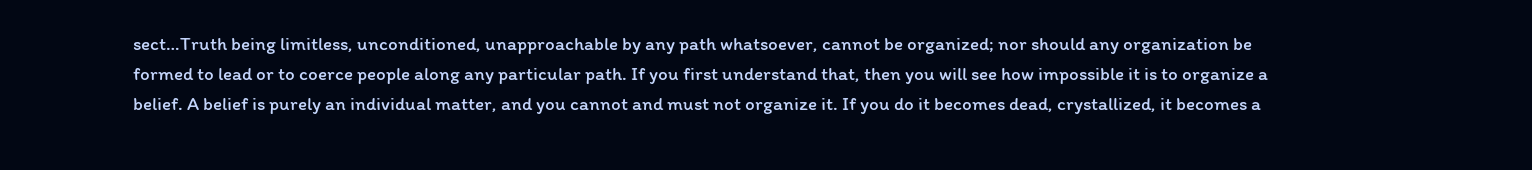sect…Truth being limitless, unconditioned, unapproachable by any path whatsoever, cannot be organized; nor should any organization be formed to lead or to coerce people along any particular path. If you first understand that, then you will see how impossible it is to organize a belief. A belief is purely an individual matter, and you cannot and must not organize it. If you do it becomes dead, crystallized, it becomes a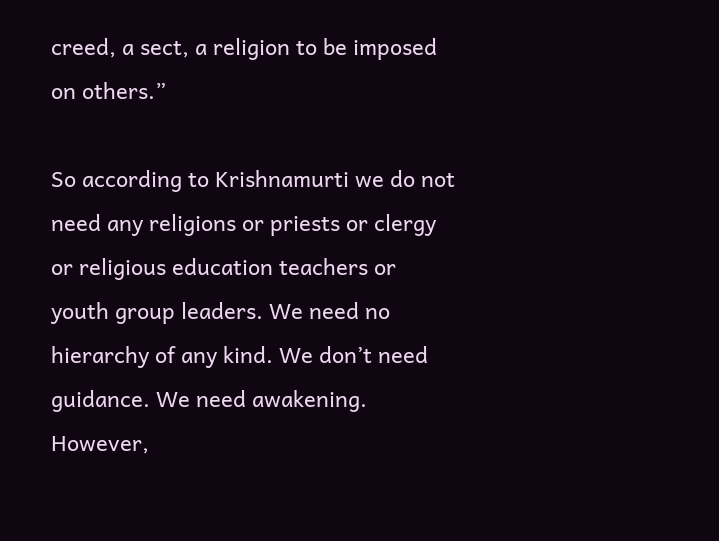creed, a sect, a religion to be imposed on others.”

So according to Krishnamurti we do not need any religions or priests or clergy or religious education teachers or youth group leaders. We need no hierarchy of any kind. We don’t need guidance. We need awakening. However,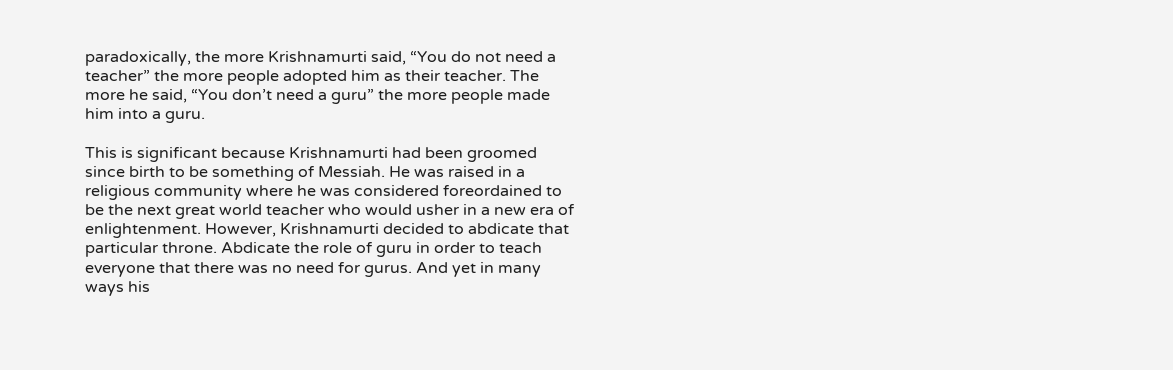paradoxically, the more Krishnamurti said, “You do not need a teacher” the more people adopted him as their teacher. The more he said, “You don’t need a guru” the more people made him into a guru.

This is significant because Krishnamurti had been groomed since birth to be something of Messiah. He was raised in a religious community where he was considered foreordained to be the next great world teacher who would usher in a new era of enlightenment. However, Krishnamurti decided to abdicate that particular throne. Abdicate the role of guru in order to teach everyone that there was no need for gurus. And yet in many ways his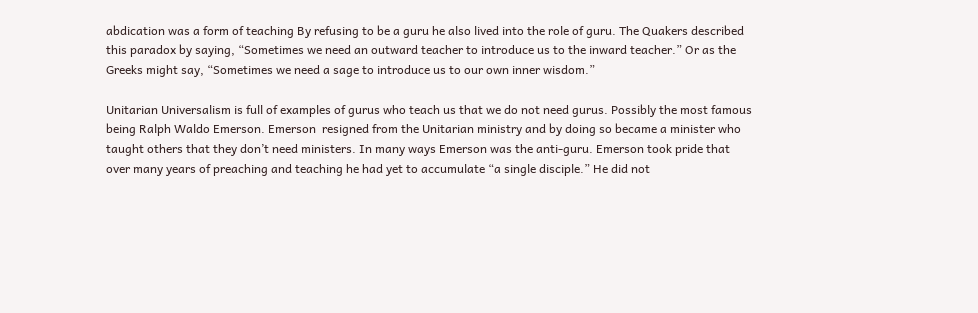abdication was a form of teaching By refusing to be a guru he also lived into the role of guru. The Quakers described this paradox by saying, “Sometimes we need an outward teacher to introduce us to the inward teacher.” Or as the Greeks might say, “Sometimes we need a sage to introduce us to our own inner wisdom.”

Unitarian Universalism is full of examples of gurus who teach us that we do not need gurus. Possibly the most famous being Ralph Waldo Emerson. Emerson  resigned from the Unitarian ministry and by doing so became a minister who taught others that they don’t need ministers. In many ways Emerson was the anti-guru. Emerson took pride that over many years of preaching and teaching he had yet to accumulate “a single disciple.” He did not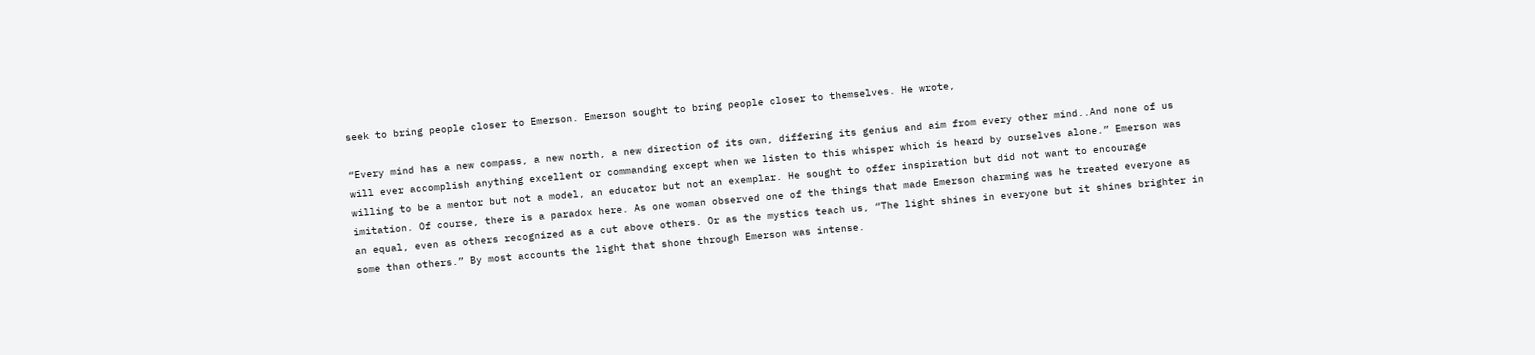seek to bring people closer to Emerson. Emerson sought to bring people closer to themselves. He wrote,

“Every mind has a new compass, a new north, a new direction of its own, differing its genius and aim from every other mind..And none of us will ever accomplish anything excellent or commanding except when we listen to this whisper which is heard by ourselves alone.” Emerson was willing to be a mentor but not a model, an educator but not an exemplar. He sought to offer inspiration but did not want to encourage imitation. Of course, there is a paradox here. As one woman observed one of the things that made Emerson charming was he treated everyone as an equal, even as others recognized as a cut above others. Or as the mystics teach us, “The light shines in everyone but it shines brighter in some than others.” By most accounts the light that shone through Emerson was intense.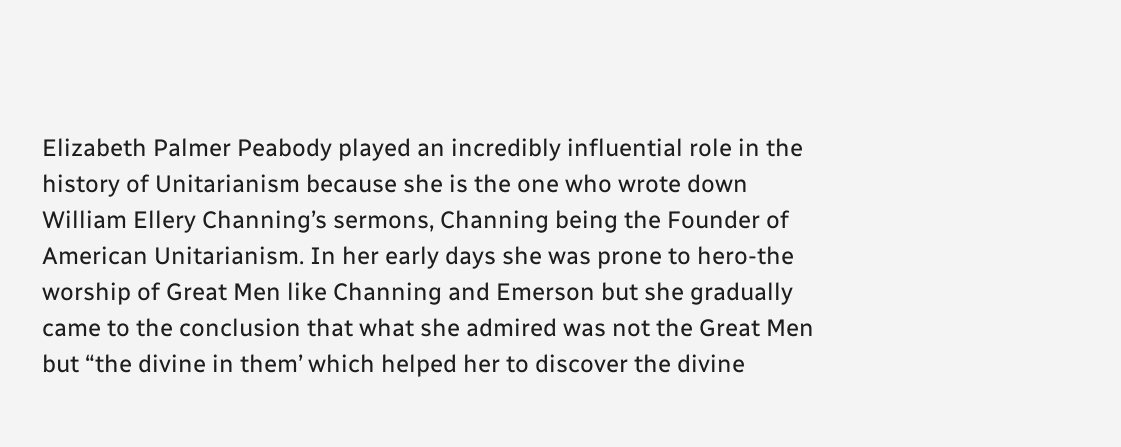Elizabeth Palmer Peabody played an incredibly influential role in the history of Unitarianism because she is the one who wrote down William Ellery Channing’s sermons, Channing being the Founder of American Unitarianism. In her early days she was prone to hero-the worship of Great Men like Channing and Emerson but she gradually came to the conclusion that what she admired was not the Great Men but “the divine in them’ which helped her to discover the divine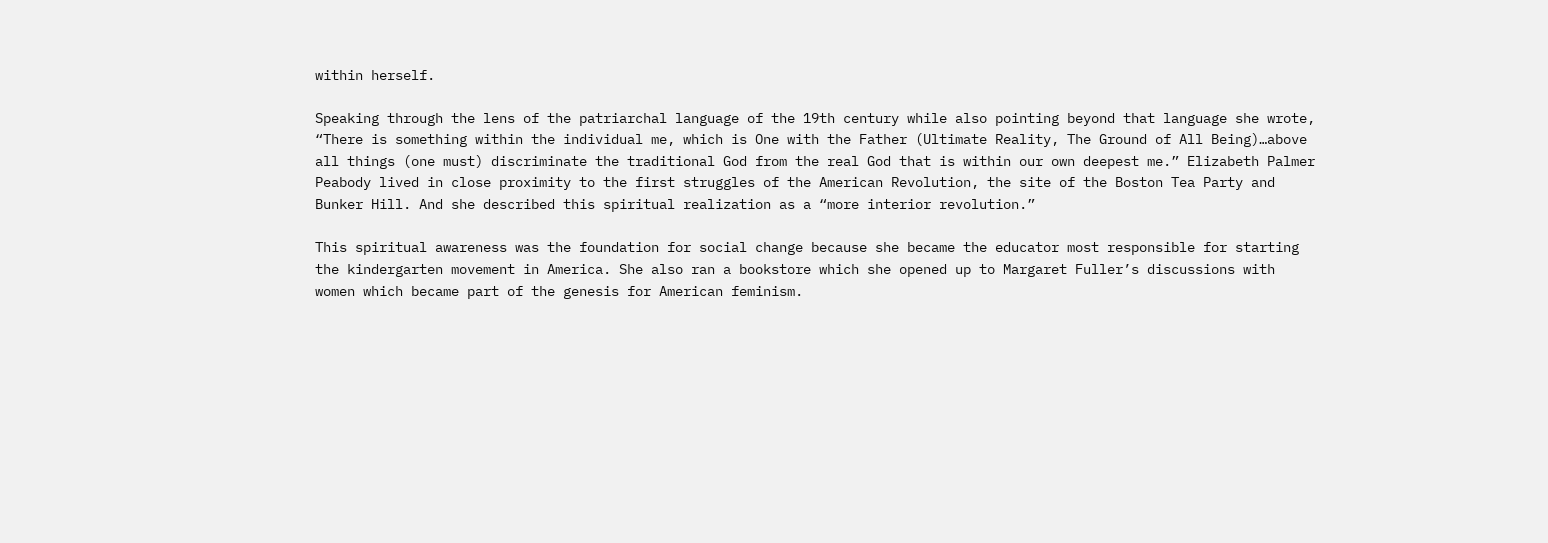within herself.

Speaking through the lens of the patriarchal language of the 19th century while also pointing beyond that language she wrote, “There is something within the individual me, which is One with the Father (Ultimate Reality, The Ground of All Being)…above all things (one must) discriminate the traditional God from the real God that is within our own deepest me.” Elizabeth Palmer Peabody lived in close proximity to the first struggles of the American Revolution, the site of the Boston Tea Party and Bunker Hill. And she described this spiritual realization as a “more interior revolution.”

This spiritual awareness was the foundation for social change because she became the educator most responsible for starting the kindergarten movement in America. She also ran a bookstore which she opened up to Margaret Fuller’s discussions with women which became part of the genesis for American feminism.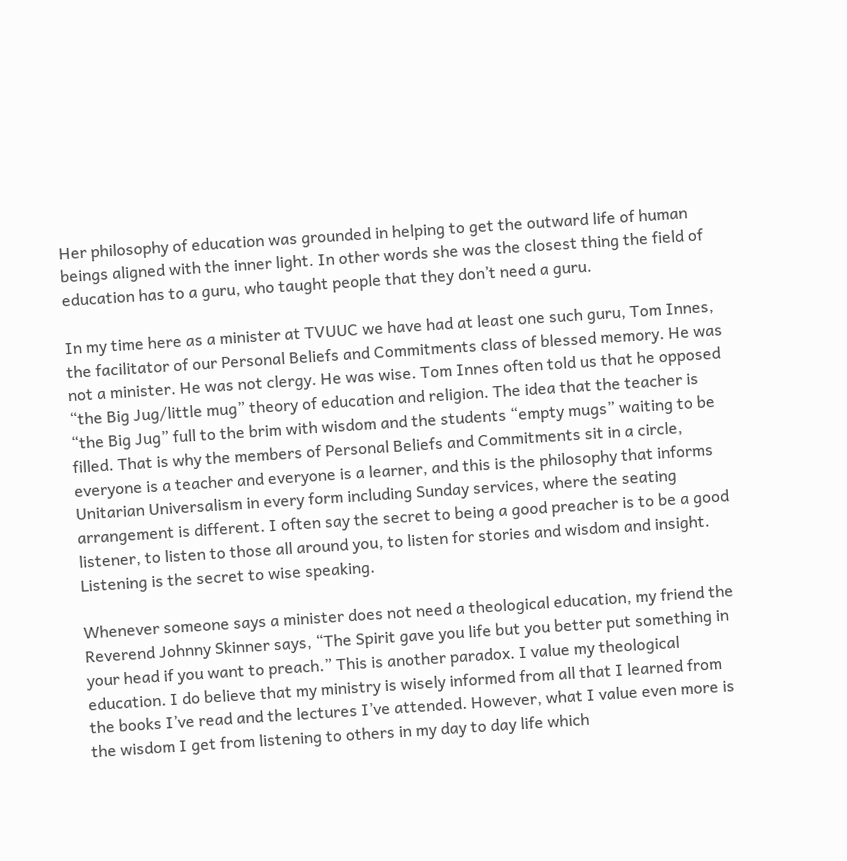Her philosophy of education was grounded in helping to get the outward life of human beings aligned with the inner light. In other words she was the closest thing the field of education has to a guru, who taught people that they don’t need a guru.

In my time here as a minister at TVUUC we have had at least one such guru, Tom Innes, the facilitator of our Personal Beliefs and Commitments class of blessed memory. He was not a minister. He was not clergy. He was wise. Tom Innes often told us that he opposed “the Big Jug/little mug” theory of education and religion. The idea that the teacher is “the Big Jug” full to the brim with wisdom and the students “empty mugs” waiting to be filled. That is why the members of Personal Beliefs and Commitments sit in a circle, everyone is a teacher and everyone is a learner, and this is the philosophy that informs Unitarian Universalism in every form including Sunday services, where the seating arrangement is different. I often say the secret to being a good preacher is to be a good listener, to listen to those all around you, to listen for stories and wisdom and insight. Listening is the secret to wise speaking.

Whenever someone says a minister does not need a theological education, my friend the Reverend Johnny Skinner says, “The Spirit gave you life but you better put something in your head if you want to preach.” This is another paradox. I value my theological education. I do believe that my ministry is wisely informed from all that I learned from the books I’ve read and the lectures I’ve attended. However, what I value even more is the wisdom I get from listening to others in my day to day life which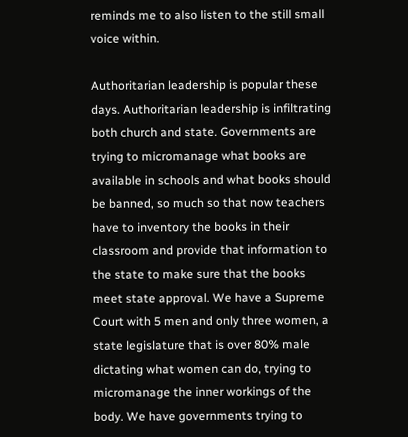reminds me to also listen to the still small voice within.

Authoritarian leadership is popular these days. Authoritarian leadership is infiltrating both church and state. Governments are trying to micromanage what books are available in schools and what books should be banned, so much so that now teachers have to inventory the books in their classroom and provide that information to the state to make sure that the books meet state approval. We have a Supreme Court with 5 men and only three women, a state legislature that is over 80% male dictating what women can do, trying to micromanage the inner workings of the body. We have governments trying to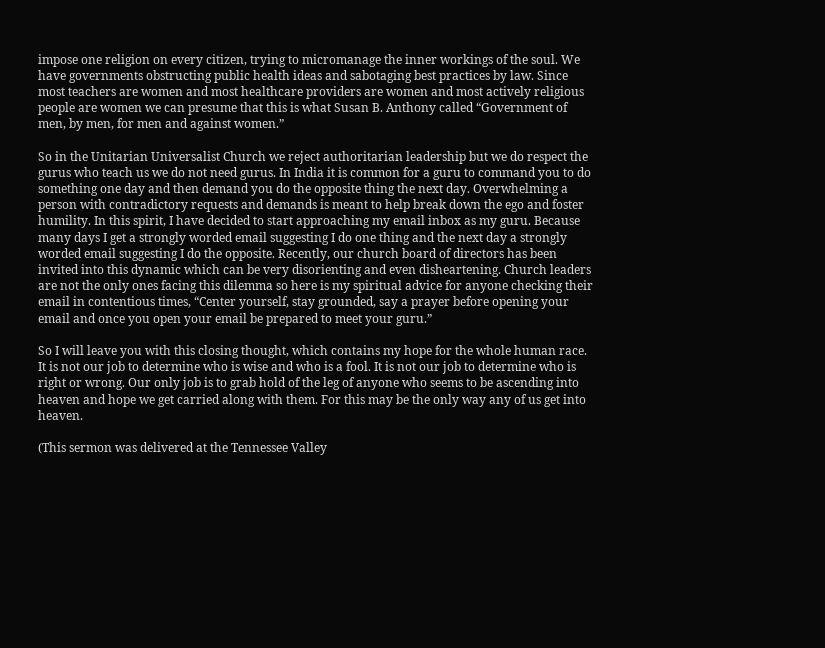impose one religion on every citizen, trying to micromanage the inner workings of the soul. We have governments obstructing public health ideas and sabotaging best practices by law. Since most teachers are women and most healthcare providers are women and most actively religious people are women we can presume that this is what Susan B. Anthony called “Government of men, by men, for men and against women.”

So in the Unitarian Universalist Church we reject authoritarian leadership but we do respect the gurus who teach us we do not need gurus. In India it is common for a guru to command you to do something one day and then demand you do the opposite thing the next day. Overwhelming a person with contradictory requests and demands is meant to help break down the ego and foster humility. In this spirit, I have decided to start approaching my email inbox as my guru. Because many days I get a strongly worded email suggesting I do one thing and the next day a strongly worded email suggesting I do the opposite. Recently, our church board of directors has been invited into this dynamic which can be very disorienting and even disheartening. Church leaders are not the only ones facing this dilemma so here is my spiritual advice for anyone checking their email in contentious times, “Center yourself, stay grounded, say a prayer before opening your email and once you open your email be prepared to meet your guru.”

So I will leave you with this closing thought, which contains my hope for the whole human race.   It is not our job to determine who is wise and who is a fool. It is not our job to determine who is right or wrong. Our only job is to grab hold of the leg of anyone who seems to be ascending into heaven and hope we get carried along with them. For this may be the only way any of us get into heaven.

(This sermon was delivered at the Tennessee Valley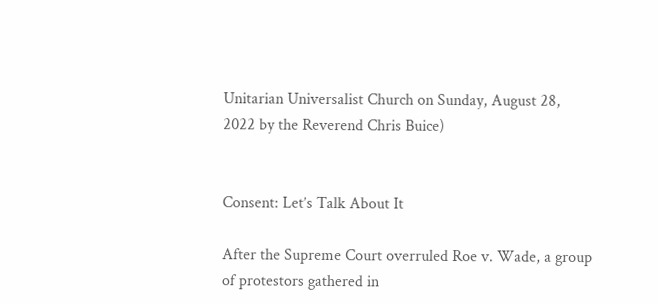Unitarian Universalist Church on Sunday, August 28, 2022 by the Reverend Chris Buice)


Consent: Let’s Talk About It

After the Supreme Court overruled Roe v. Wade, a group of protestors gathered in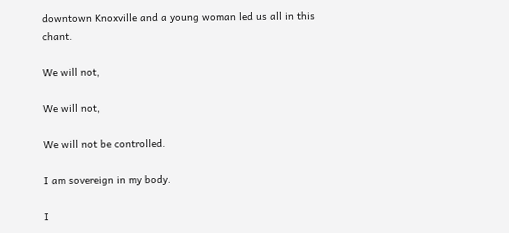downtown Knoxville and a young woman led us all in this chant.

We will not,

We will not,

We will not be controlled.

I am sovereign in my body.

I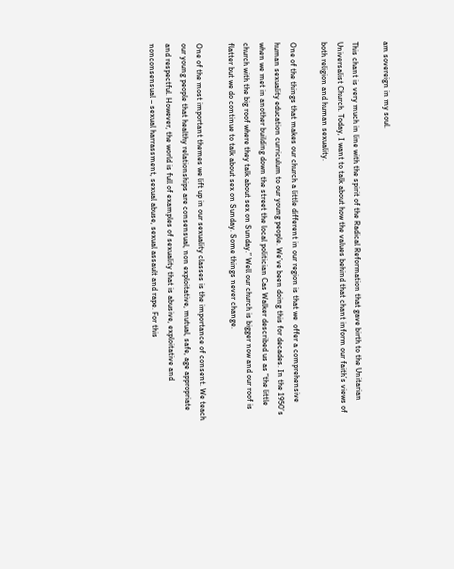am sovereign in my soul.

This chant is very much in line with the spirit of the Radical Reformation that gave birth to the Unitarian Universalist Church. Today, I want to talk about how the values behind that chant inform our faith’s views of both religion and human sexuality.

One of the things that makes our church a little different in our region is that we  offer a comprehensive human sexuality education curriculum to our young people. We’ve been doing this for decades. In the 1950’s when we met in another building down the street the local politician Cas Walker described us as “the little church with the big roof where they talk about sex on Sunday.” Well our church is bigger now and our roof is flatter but we do continue to talk about sex on Sunday. Some things never change.

One of the most important themes we lift up in our sexuality classes is the importance of consent. We teach our young people that healthy relationships are consensual, non exploitative, mutual, safe, age appropriate and respectful. However, the world is full of examples of sexuality that is abusive, exploitative and nonconsensual – sexual harrassment, sexual abuse, sexual assault and rape. For this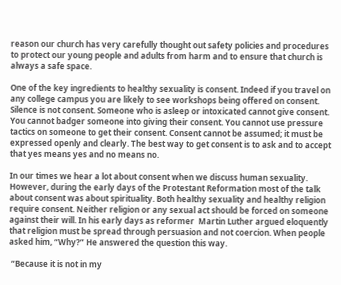reason our church has very carefully thought out safety policies and procedures to protect our young people and adults from harm and to ensure that church is always a safe space.

One of the key ingredients to healthy sexuality is consent. Indeed if you travel on any college campus you are likely to see workshops being offered on consent. Silence is not consent. Someone who is asleep or intoxicated cannot give consent.  You cannot badger someone into giving their consent. You cannot use pressure tactics on someone to get their consent. Consent cannot be assumed; it must be expressed openly and clearly. The best way to get consent is to ask and to accept that yes means yes and no means no.

In our times we hear a lot about consent when we discuss human sexuality. However, during the early days of the Protestant Reformation most of the talk about consent was about spirituality. Both healthy sexuality and healthy religion require consent. Neither religion or any sexual act should be forced on someone against their will. In his early days as reformer  Martin Luther argued eloquently that religion must be spread through persuasion and not coercion. When people asked him, “Why?” He answered the question this way.

 “Because it is not in my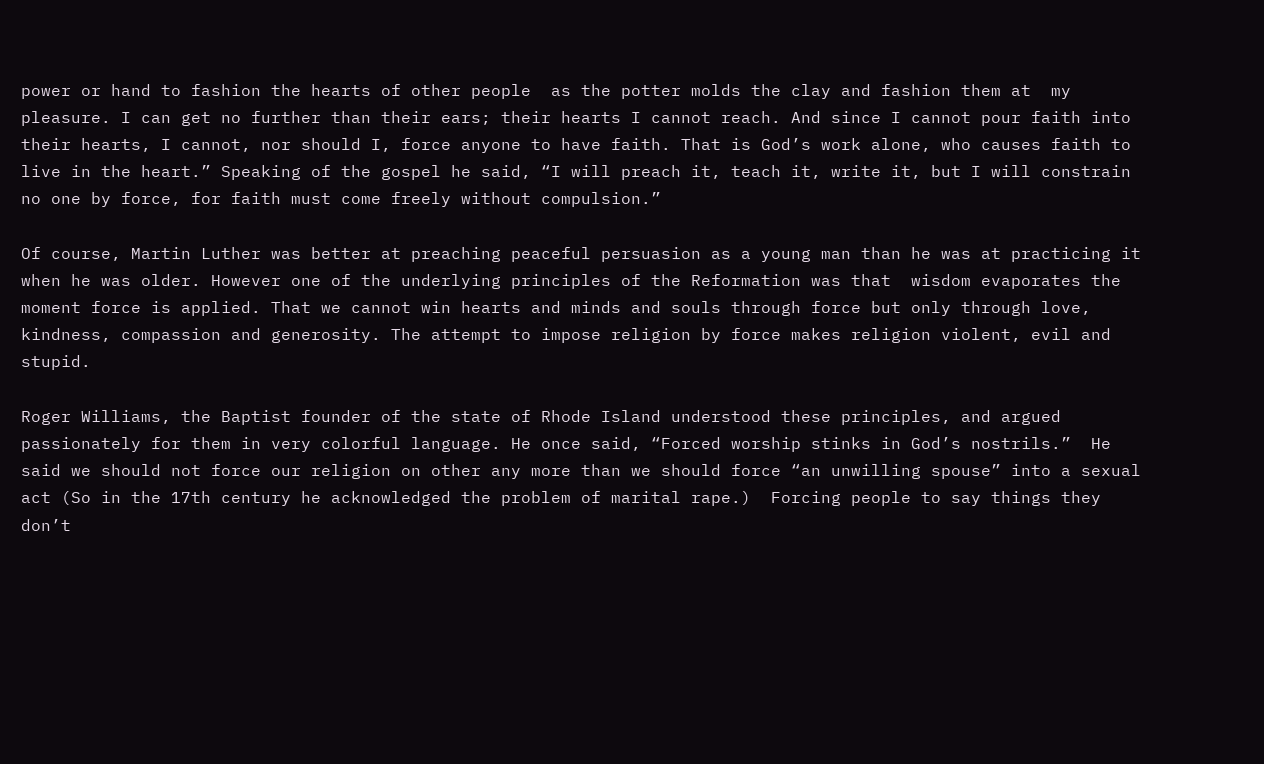power or hand to fashion the hearts of other people  as the potter molds the clay and fashion them at  my pleasure. I can get no further than their ears; their hearts I cannot reach. And since I cannot pour faith into their hearts, I cannot, nor should I, force anyone to have faith. That is God’s work alone, who causes faith to live in the heart.” Speaking of the gospel he said, “I will preach it, teach it, write it, but I will constrain no one by force, for faith must come freely without compulsion.”

Of course, Martin Luther was better at preaching peaceful persuasion as a young man than he was at practicing it when he was older. However one of the underlying principles of the Reformation was that  wisdom evaporates the moment force is applied. That we cannot win hearts and minds and souls through force but only through love, kindness, compassion and generosity. The attempt to impose religion by force makes religion violent, evil and stupid.

Roger Williams, the Baptist founder of the state of Rhode Island understood these principles, and argued passionately for them in very colorful language. He once said, “Forced worship stinks in God’s nostrils.”  He said we should not force our religion on other any more than we should force “an unwilling spouse” into a sexual act (So in the 17th century he acknowledged the problem of marital rape.)  Forcing people to say things they don’t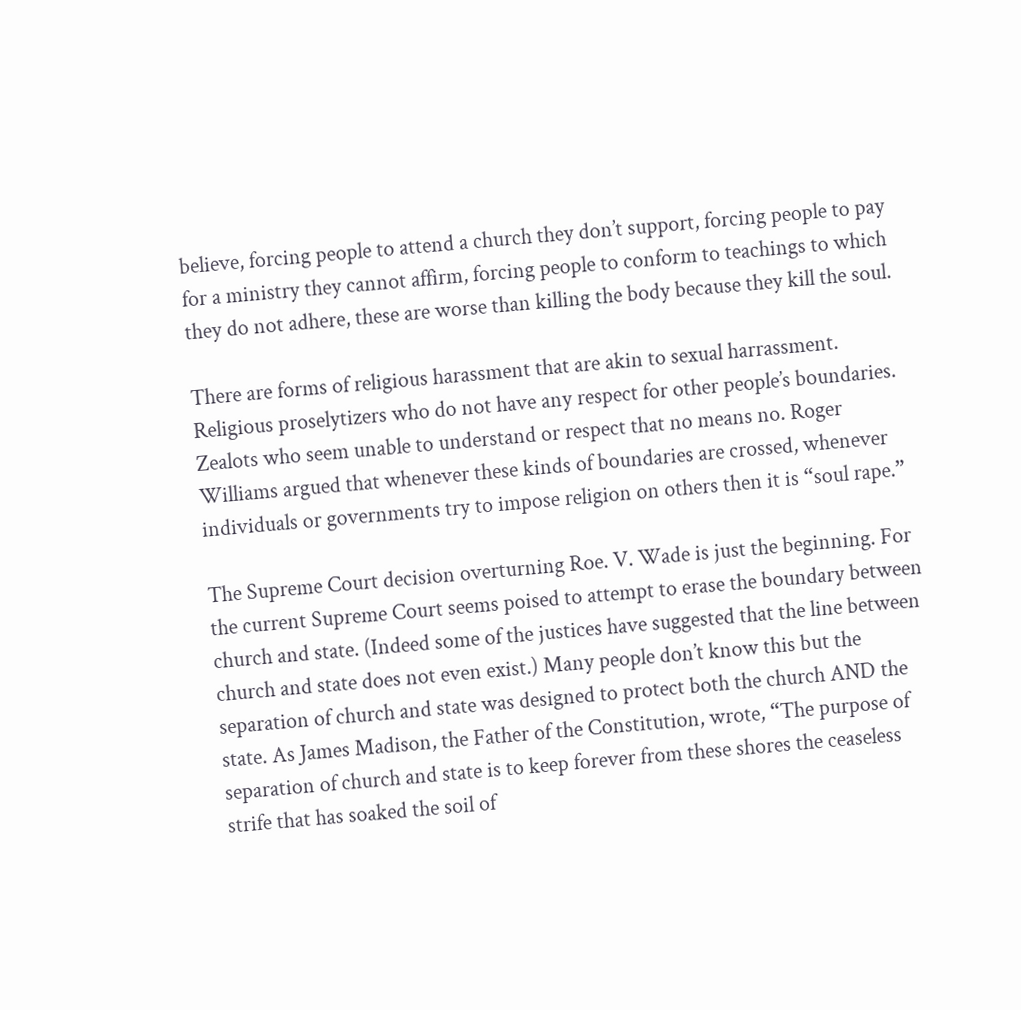believe, forcing people to attend a church they don’t support, forcing people to pay for a ministry they cannot affirm, forcing people to conform to teachings to which they do not adhere, these are worse than killing the body because they kill the soul.

There are forms of religious harassment that are akin to sexual harrassment. Religious proselytizers who do not have any respect for other people’s boundaries. Zealots who seem unable to understand or respect that no means no. Roger Williams argued that whenever these kinds of boundaries are crossed, whenever individuals or governments try to impose religion on others then it is “soul rape.”

The Supreme Court decision overturning Roe. V. Wade is just the beginning. For the current Supreme Court seems poised to attempt to erase the boundary between church and state. (Indeed some of the justices have suggested that the line between church and state does not even exist.) Many people don’t know this but the separation of church and state was designed to protect both the church AND the state. As James Madison, the Father of the Constitution, wrote, “The purpose of separation of church and state is to keep forever from these shores the ceaseless strife that has soaked the soil of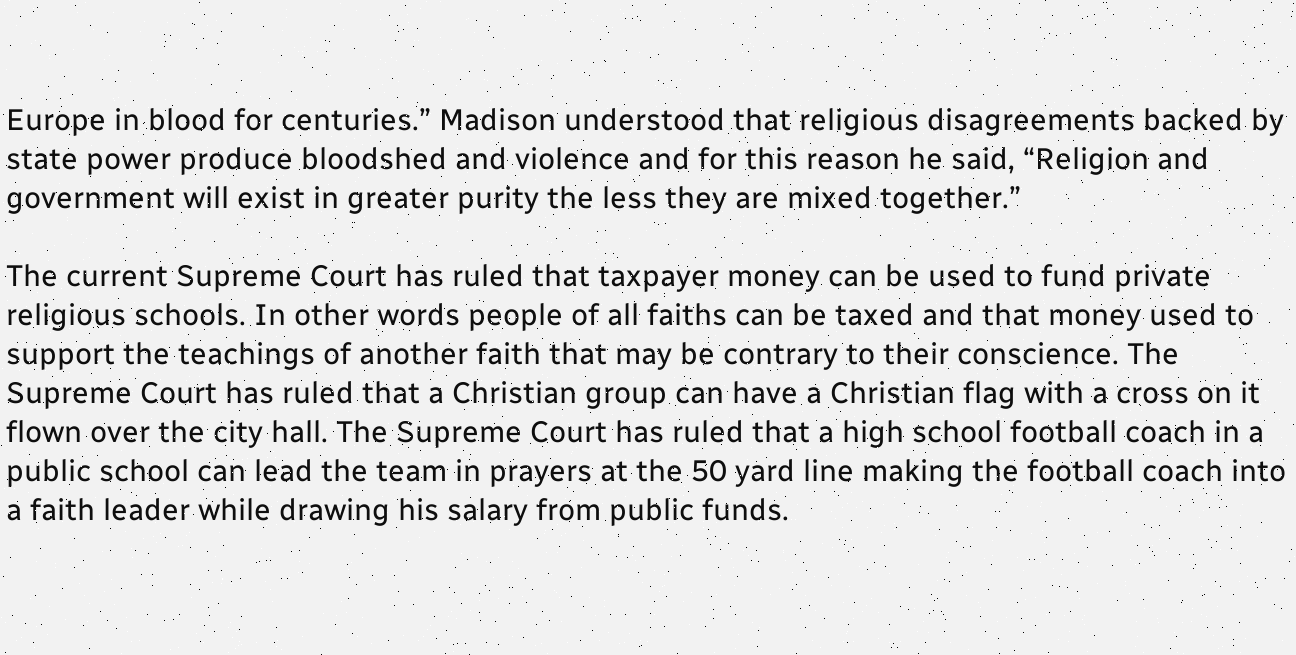Europe in blood for centuries.” Madison understood that religious disagreements backed by state power produce bloodshed and violence and for this reason he said, “Religion and government will exist in greater purity the less they are mixed together.”

The current Supreme Court has ruled that taxpayer money can be used to fund private religious schools. In other words people of all faiths can be taxed and that money used to support the teachings of another faith that may be contrary to their conscience. The Supreme Court has ruled that a Christian group can have a Christian flag with a cross on it flown over the city hall. The Supreme Court has ruled that a high school football coach in a public school can lead the team in prayers at the 50 yard line making the football coach into a faith leader while drawing his salary from public funds.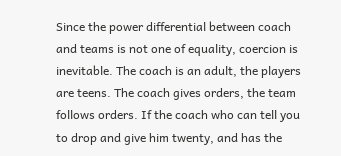Since the power differential between coach and teams is not one of equality, coercion is inevitable. The coach is an adult, the players are teens. The coach gives orders, the team follows orders. If the coach who can tell you to drop and give him twenty, and has the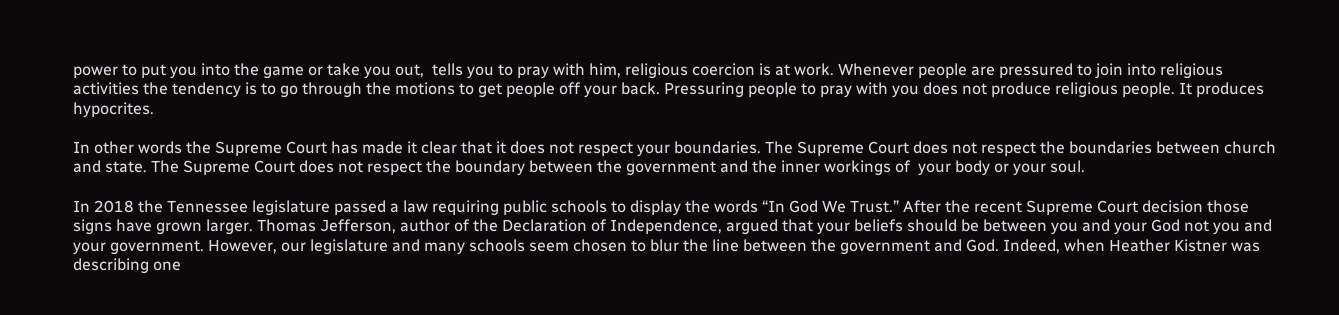power to put you into the game or take you out,  tells you to pray with him, religious coercion is at work. Whenever people are pressured to join into religious activities the tendency is to go through the motions to get people off your back. Pressuring people to pray with you does not produce religious people. It produces hypocrites.

In other words the Supreme Court has made it clear that it does not respect your boundaries. The Supreme Court does not respect the boundaries between church and state. The Supreme Court does not respect the boundary between the government and the inner workings of  your body or your soul.

In 2018 the Tennessee legislature passed a law requiring public schools to display the words “In God We Trust.” After the recent Supreme Court decision those signs have grown larger. Thomas Jefferson, author of the Declaration of Independence, argued that your beliefs should be between you and your God not you and your government. However, our legislature and many schools seem chosen to blur the line between the government and God. Indeed, when Heather Kistner was describing one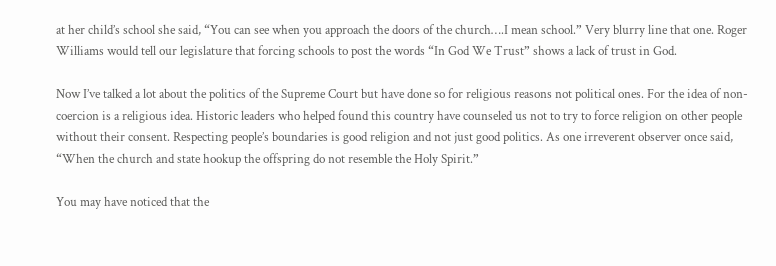at her child’s school she said, “You can see when you approach the doors of the church….I mean school.” Very blurry line that one. Roger Williams would tell our legislature that forcing schools to post the words “In God We Trust” shows a lack of trust in God.

Now I’ve talked a lot about the politics of the Supreme Court but have done so for religious reasons not political ones. For the idea of non-coercion is a religious idea. Historic leaders who helped found this country have counseled us not to try to force religion on other people without their consent. Respecting people’s boundaries is good religion and not just good politics. As one irreverent observer once said, “When the church and state hookup the offspring do not resemble the Holy Spirit.”

You may have noticed that the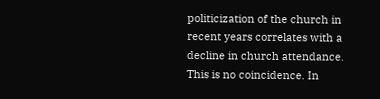politicization of the church in recent years correlates with a decline in church attendance. This is no coincidence. In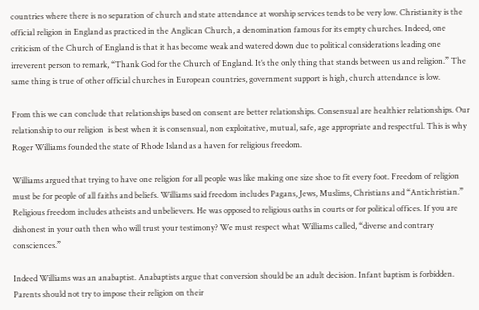countries where there is no separation of church and state attendance at worship services tends to be very low. Christianity is the official religion in England as practiced in the Anglican Church, a denomination famous for its empty churches. Indeed, one criticism of the Church of England is that it has become weak and watered down due to political considerations leading one irreverent person to remark, “Thank God for the Church of England. It’s the only thing that stands between us and religion.” The same thing is true of other official churches in European countries, government support is high, church attendance is low.

From this we can conclude that relationships based on consent are better relationships. Consensual are healthier relationships. Our relationship to our religion  is best when it is consensual, non exploitative, mutual, safe, age appropriate and respectful. This is why Roger Williams founded the state of Rhode Island as a haven for religious freedom.

Williams argued that trying to have one religion for all people was like making one size shoe to fit every foot. Freedom of religion must be for people of all faiths and beliefs. Williams said freedom includes Pagans, Jews, Muslims, Christians and “Antichristian.” Religious freedom includes atheists and unbelievers. He was opposed to religious oaths in courts or for political offices. If you are dishonest in your oath then who will trust your testimony? We must respect what Williams called, “diverse and contrary consciences.”

Indeed Williams was an anabaptist. Anabaptists argue that conversion should be an adult decision. Infant baptism is forbidden. Parents should not try to impose their religion on their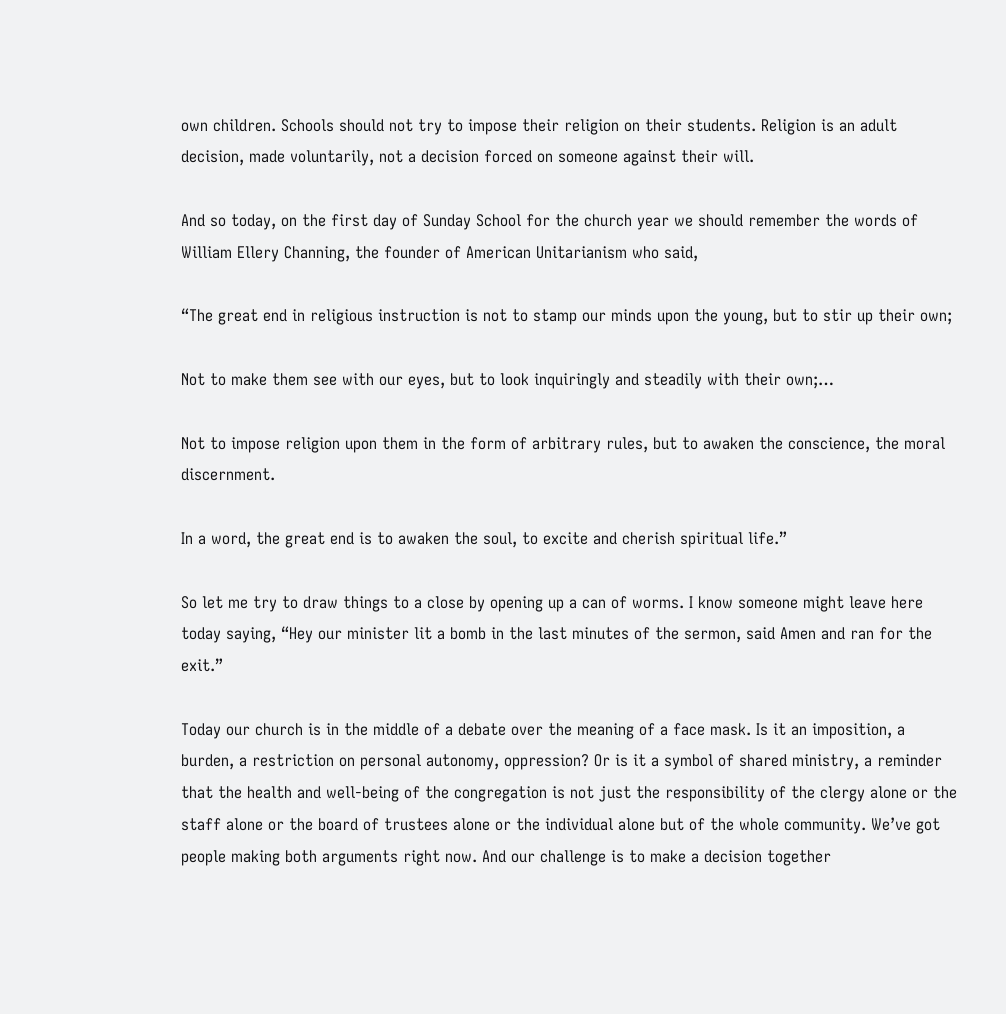own children. Schools should not try to impose their religion on their students. Religion is an adult decision, made voluntarily, not a decision forced on someone against their will.

And so today, on the first day of Sunday School for the church year we should remember the words of William Ellery Channing, the founder of American Unitarianism who said,

“The great end in religious instruction is not to stamp our minds upon the young, but to stir up their own;

Not to make them see with our eyes, but to look inquiringly and steadily with their own;…

Not to impose religion upon them in the form of arbitrary rules, but to awaken the conscience, the moral discernment.

In a word, the great end is to awaken the soul, to excite and cherish spiritual life.”

So let me try to draw things to a close by opening up a can of worms. I know someone might leave here today saying, “Hey our minister lit a bomb in the last minutes of the sermon, said Amen and ran for the exit.”

Today our church is in the middle of a debate over the meaning of a face mask. Is it an imposition, a burden, a restriction on personal autonomy, oppression? Or is it a symbol of shared ministry, a reminder that the health and well-being of the congregation is not just the responsibility of the clergy alone or the staff alone or the board of trustees alone or the individual alone but of the whole community. We’ve got people making both arguments right now. And our challenge is to make a decision together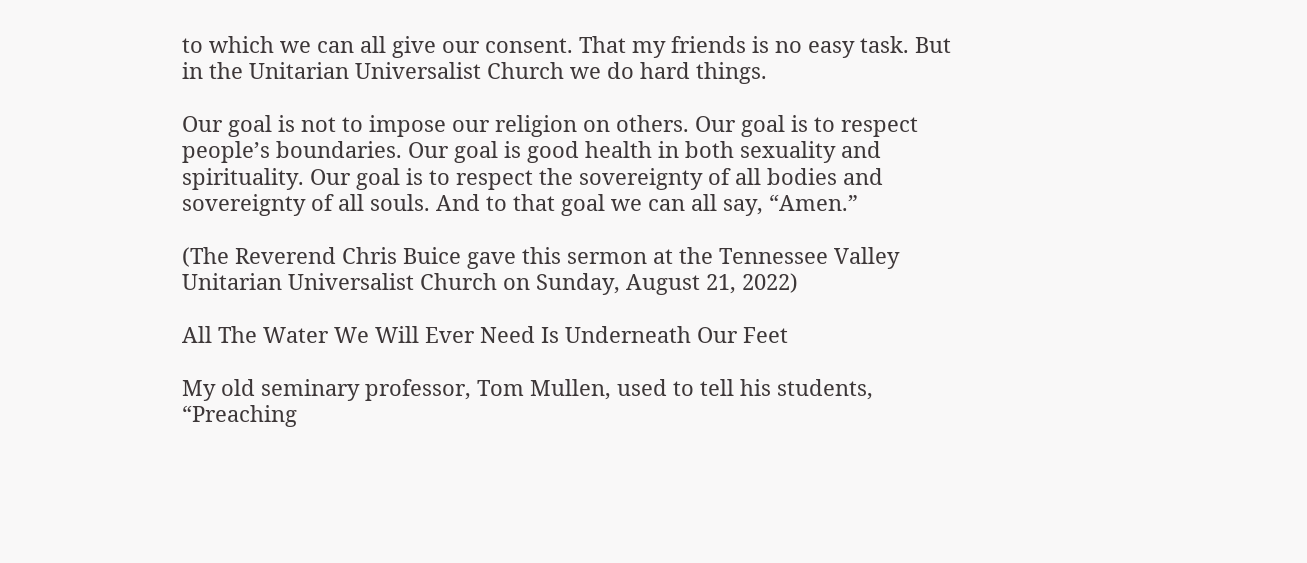to which we can all give our consent. That my friends is no easy task. But in the Unitarian Universalist Church we do hard things.

Our goal is not to impose our religion on others. Our goal is to respect people’s boundaries. Our goal is good health in both sexuality and spirituality. Our goal is to respect the sovereignty of all bodies and sovereignty of all souls. And to that goal we can all say, “Amen.”

(The Reverend Chris Buice gave this sermon at the Tennessee Valley Unitarian Universalist Church on Sunday, August 21, 2022)

All The Water We Will Ever Need Is Underneath Our Feet

My old seminary professor, Tom Mullen, used to tell his students, “Preaching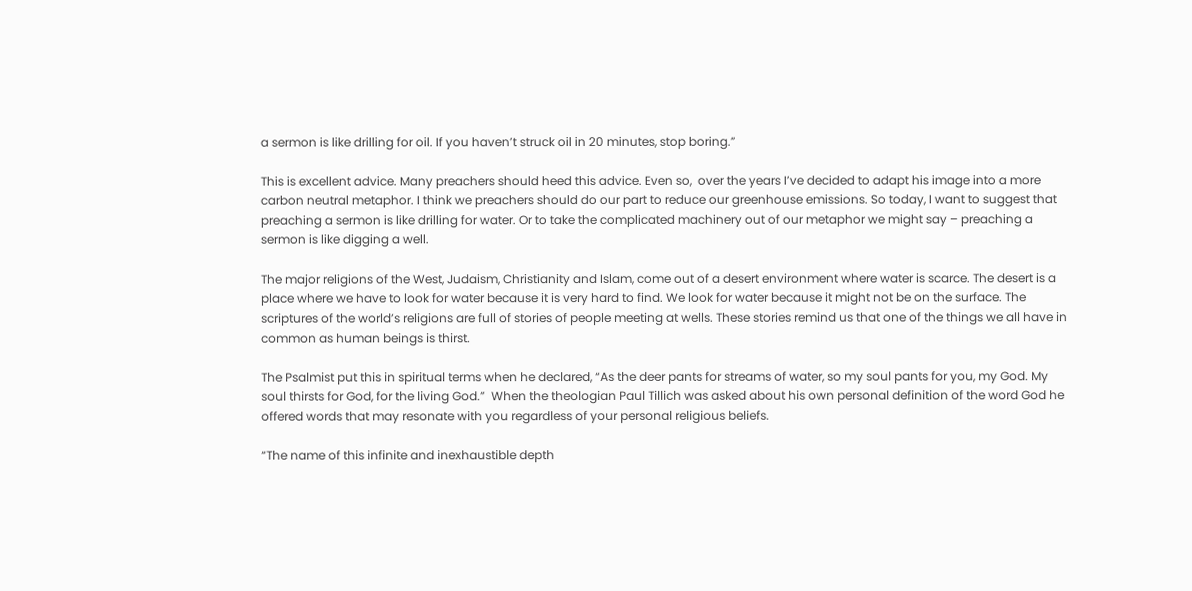a sermon is like drilling for oil. If you haven’t struck oil in 20 minutes, stop boring.”

This is excellent advice. Many preachers should heed this advice. Even so,  over the years I’ve decided to adapt his image into a more carbon neutral metaphor. I think we preachers should do our part to reduce our greenhouse emissions. So today, I want to suggest that preaching a sermon is like drilling for water. Or to take the complicated machinery out of our metaphor we might say – preaching a sermon is like digging a well.

The major religions of the West, Judaism, Christianity and Islam, come out of a desert environment where water is scarce. The desert is a place where we have to look for water because it is very hard to find. We look for water because it might not be on the surface. The scriptures of the world’s religions are full of stories of people meeting at wells. These stories remind us that one of the things we all have in common as human beings is thirst.

The Psalmist put this in spiritual terms when he declared, “As the deer pants for streams of water, so my soul pants for you, my God. My soul thirsts for God, for the living God.”  When the theologian Paul Tillich was asked about his own personal definition of the word God he offered words that may resonate with you regardless of your personal religious beliefs.

“The name of this infinite and inexhaustible depth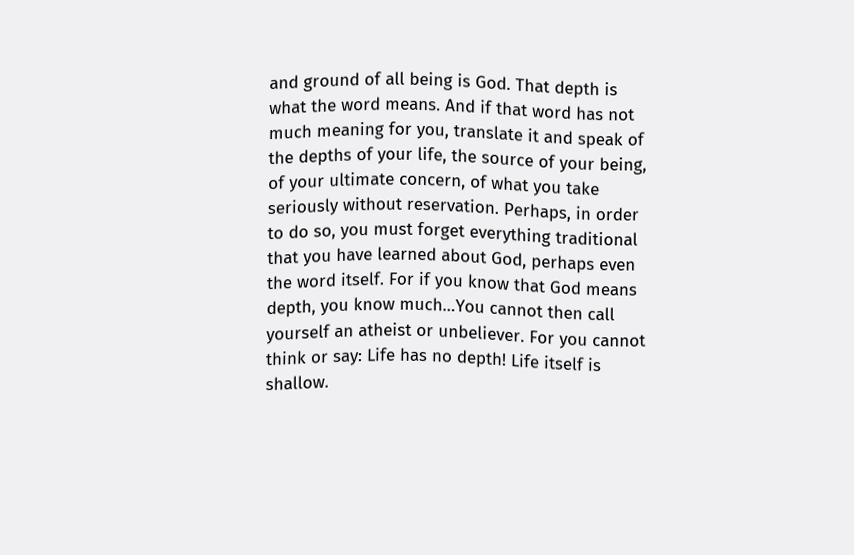and ground of all being is God. That depth is what the word means. And if that word has not much meaning for you, translate it and speak of the depths of your life, the source of your being, of your ultimate concern, of what you take seriously without reservation. Perhaps, in order to do so, you must forget everything traditional that you have learned about God, perhaps even the word itself. For if you know that God means depth, you know much…You cannot then call yourself an atheist or unbeliever. For you cannot think or say: Life has no depth! Life itself is shallow.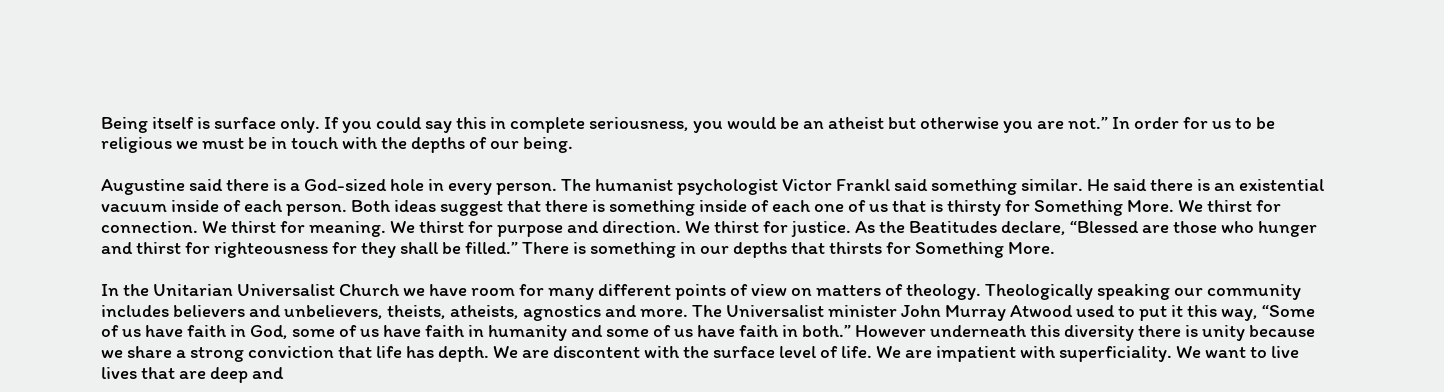Being itself is surface only. If you could say this in complete seriousness, you would be an atheist but otherwise you are not.” In order for us to be religious we must be in touch with the depths of our being.

Augustine said there is a God-sized hole in every person. The humanist psychologist Victor Frankl said something similar. He said there is an existential vacuum inside of each person. Both ideas suggest that there is something inside of each one of us that is thirsty for Something More. We thirst for connection. We thirst for meaning. We thirst for purpose and direction. We thirst for justice. As the Beatitudes declare, “Blessed are those who hunger and thirst for righteousness for they shall be filled.” There is something in our depths that thirsts for Something More.

In the Unitarian Universalist Church we have room for many different points of view on matters of theology. Theologically speaking our community includes believers and unbelievers, theists, atheists, agnostics and more. The Universalist minister John Murray Atwood used to put it this way, “Some of us have faith in God, some of us have faith in humanity and some of us have faith in both.” However underneath this diversity there is unity because we share a strong conviction that life has depth. We are discontent with the surface level of life. We are impatient with superficiality. We want to live lives that are deep and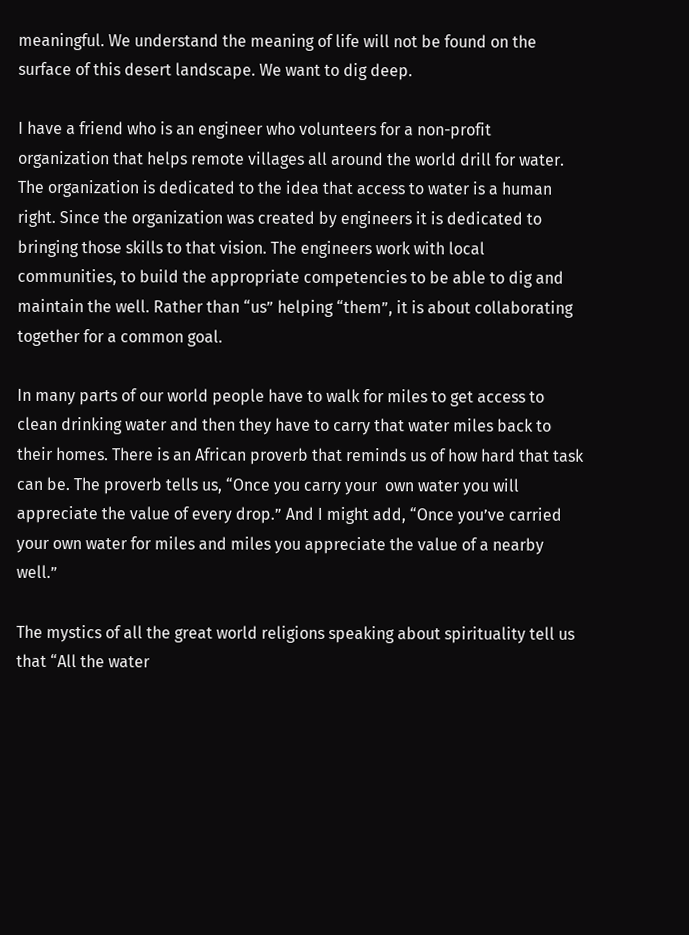meaningful. We understand the meaning of life will not be found on the surface of this desert landscape. We want to dig deep.

I have a friend who is an engineer who volunteers for a non-profit organization that helps remote villages all around the world drill for water. The organization is dedicated to the idea that access to water is a human right. Since the organization was created by engineers it is dedicated to bringing those skills to that vision. The engineers work with local communities, to build the appropriate competencies to be able to dig and maintain the well. Rather than “us” helping “them”, it is about collaborating together for a common goal.

In many parts of our world people have to walk for miles to get access to clean drinking water and then they have to carry that water miles back to their homes. There is an African proverb that reminds us of how hard that task can be. The proverb tells us, “Once you carry your  own water you will appreciate the value of every drop.” And I might add, “Once you’ve carried your own water for miles and miles you appreciate the value of a nearby well.”

The mystics of all the great world religions speaking about spirituality tell us that “All the water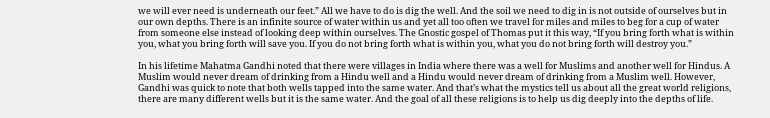we will ever need is underneath our feet.” All we have to do is dig the well. And the soil we need to dig in is not outside of ourselves but in our own depths. There is an infinite source of water within us and yet all too often we travel for miles and miles to beg for a cup of water from someone else instead of looking deep within ourselves. The Gnostic gospel of Thomas put it this way, “If you bring forth what is within you, what you bring forth will save you. If you do not bring forth what is within you, what you do not bring forth will destroy you.”

In his lifetime Mahatma Gandhi noted that there were villages in India where there was a well for Muslims and another well for Hindus. A Muslim would never dream of drinking from a Hindu well and a Hindu would never dream of drinking from a Muslim well. However, Gandhi was quick to note that both wells tapped into the same water. And that’s what the mystics tell us about all the great world religions, there are many different wells but it is the same water. And the goal of all these religions is to help us dig deeply into the depths of life.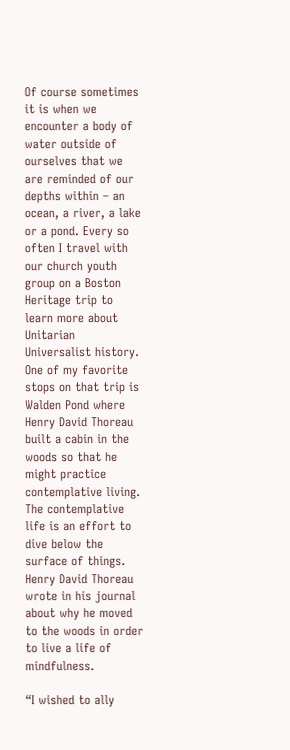Of course sometimes it is when we encounter a body of water outside of ourselves that we are reminded of our depths within – an ocean, a river, a lake or a pond. Every so often I travel with  our church youth group on a Boston Heritage trip to learn more about Unitarian Universalist history. One of my favorite stops on that trip is Walden Pond where Henry David Thoreau built a cabin in the woods so that he might practice contemplative living. The contemplative life is an effort to dive below the surface of things. Henry David Thoreau wrote in his journal about why he moved to the woods in order to live a life of mindfulness.

“I wished to ally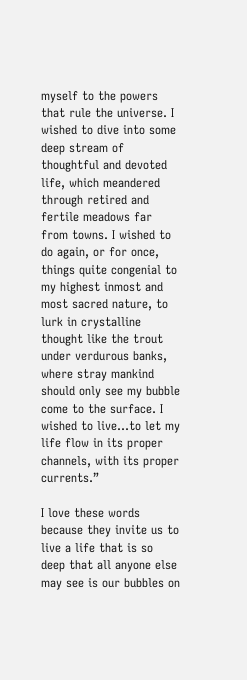myself to the powers that rule the universe. I wished to dive into some deep stream of thoughtful and devoted life, which meandered through retired and fertile meadows far from towns. I wished to do again, or for once, things quite congenial to my highest inmost and most sacred nature, to lurk in crystalline thought like the trout under verdurous banks, where stray mankind should only see my bubble come to the surface. I wished to live…to let my life flow in its proper channels, with its proper currents.”

I love these words because they invite us to live a life that is so deep that all anyone else may see is our bubbles on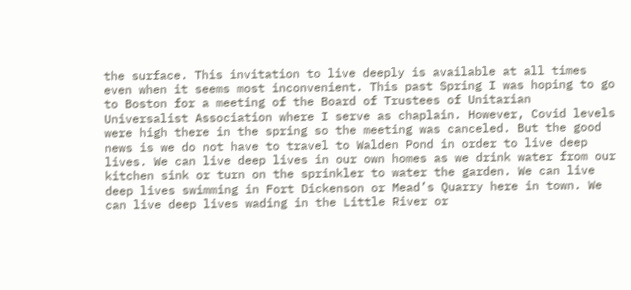the surface. This invitation to live deeply is available at all times even when it seems most inconvenient. This past Spring I was hoping to go to Boston for a meeting of the Board of Trustees of Unitarian Universalist Association where I serve as chaplain. However, Covid levels were high there in the spring so the meeting was canceled. But the good news is we do not have to travel to Walden Pond in order to live deep lives. We can live deep lives in our own homes as we drink water from our kitchen sink or turn on the sprinkler to water the garden. We can live deep lives swimming in Fort Dickenson or Mead’s Quarry here in town. We can live deep lives wading in the Little River or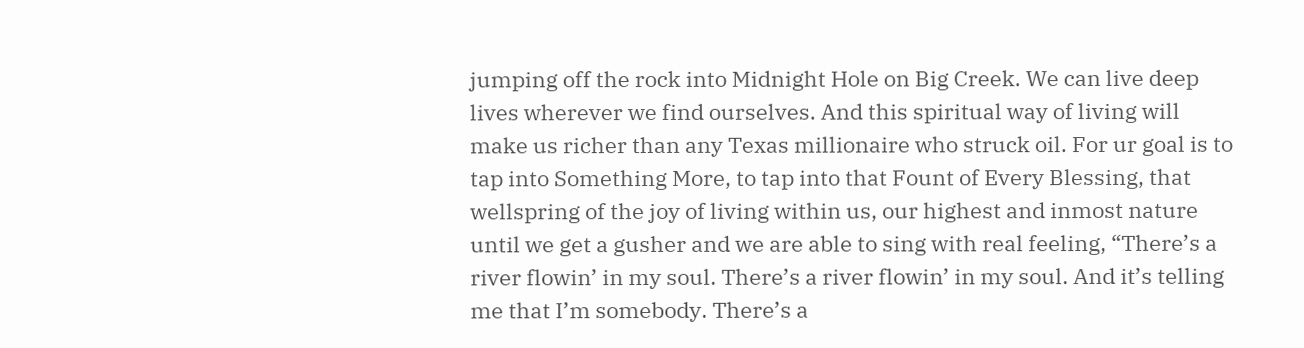jumping off the rock into Midnight Hole on Big Creek. We can live deep lives wherever we find ourselves. And this spiritual way of living will make us richer than any Texas millionaire who struck oil. For ur goal is to tap into Something More, to tap into that Fount of Every Blessing, that wellspring of the joy of living within us, our highest and inmost nature until we get a gusher and we are able to sing with real feeling, “There’s a river flowin’ in my soul. There’s a river flowin’ in my soul. And it’s telling me that I’m somebody. There’s a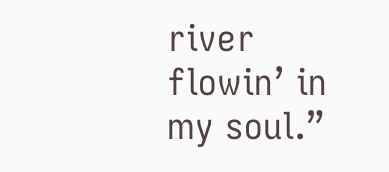river flowin’ in my soul.”